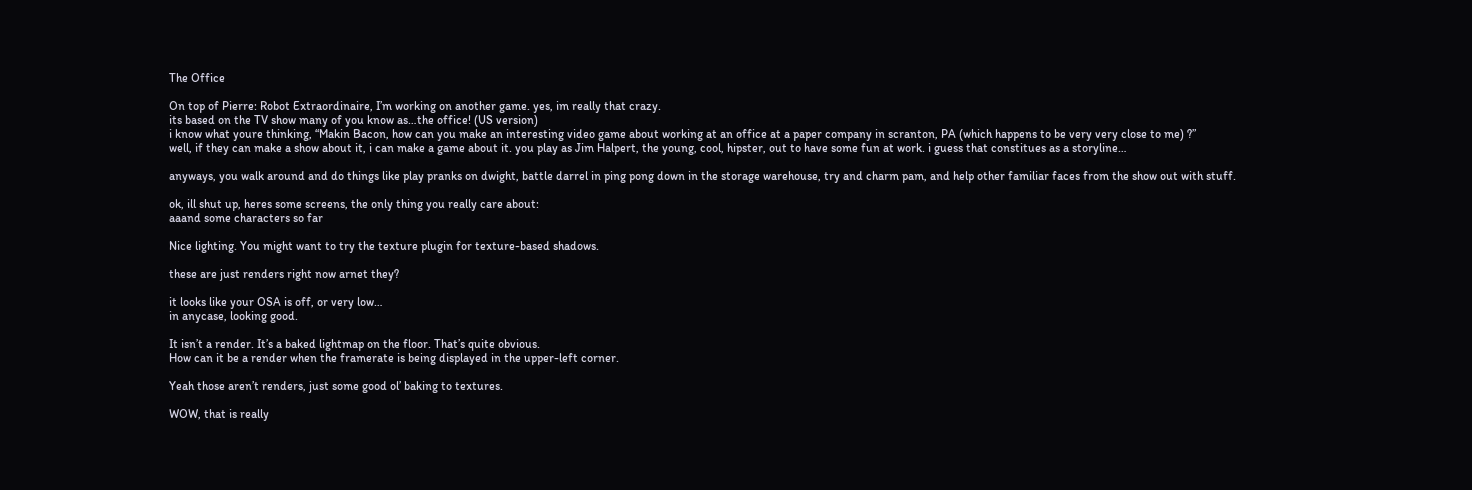The Office

On top of Pierre: Robot Extraordinaire, I’m working on another game. yes, im really that crazy.
its based on the TV show many of you know as…the office! (US version)
i know what youre thinking, “Makin Bacon, how can you make an interesting video game about working at an office at a paper company in scranton, PA (which happens to be very very close to me) ?”
well, if they can make a show about it, i can make a game about it. you play as Jim Halpert, the young, cool, hipster, out to have some fun at work. i guess that constitues as a storyline…

anyways, you walk around and do things like play pranks on dwight, battle darrel in ping pong down in the storage warehouse, try and charm pam, and help other familiar faces from the show out with stuff.

ok, ill shut up, heres some screens, the only thing you really care about:
aaand some characters so far

Nice lighting. You might want to try the texture plugin for texture-based shadows.

these are just renders right now arnet they?

it looks like your OSA is off, or very low…
in anycase, looking good.

It isn’t a render. It’s a baked lightmap on the floor. That’s quite obvious.
How can it be a render when the framerate is being displayed in the upper-left corner.

Yeah those aren’t renders, just some good ol’ baking to textures.

WOW, that is really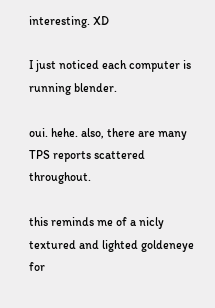interesting. XD

I just noticed each computer is running blender.

oui. hehe. also, there are many TPS reports scattered throughout.

this reminds me of a nicly textured and lighted goldeneye for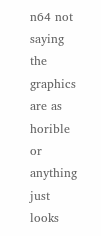n64 not saying the graphics are as horible or anything just looks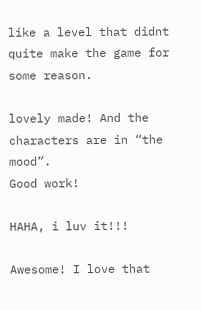like a level that didnt quite make the game for some reason.

lovely made! And the characters are in “the mood”.
Good work!

HAHA, i luv it!!!

Awesome! I love that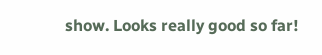show. Looks really good so far!